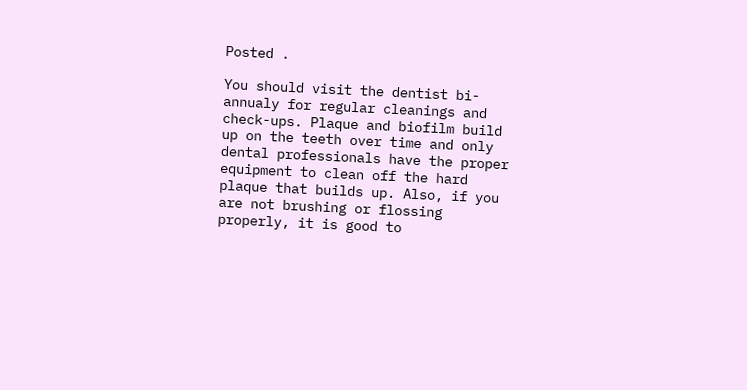Posted .

You should visit the dentist bi-annualy for regular cleanings and check-ups. Plaque and biofilm build up on the teeth over time and only dental professionals have the proper equipment to clean off the hard plaque that builds up. Also, if you are not brushing or flossing properly, it is good to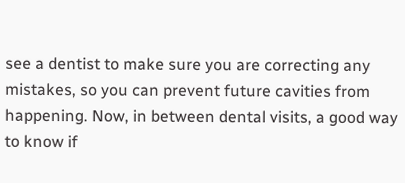see a dentist to make sure you are correcting any mistakes, so you can prevent future cavities from happening. Now, in between dental visits, a good way to know if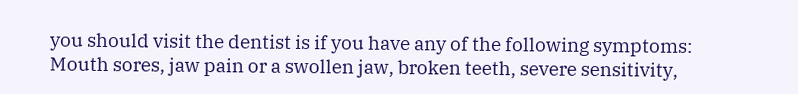you should visit the dentist is if you have any of the following symptoms: Mouth sores, jaw pain or a swollen jaw, broken teeth, severe sensitivity,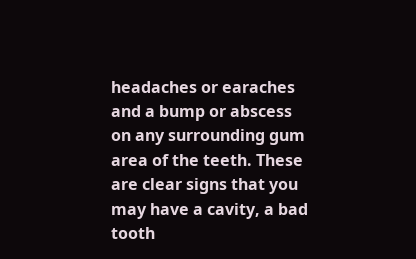headaches or earaches and a bump or abscess on any surrounding gum area of the teeth. These are clear signs that you may have a cavity, a bad tooth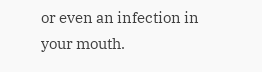or even an infection in your mouth.